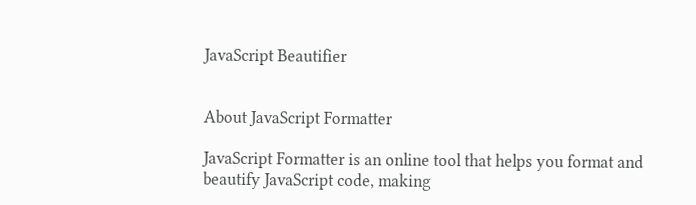JavaScript Beautifier


About JavaScript Formatter

JavaScript Formatter is an online tool that helps you format and beautify JavaScript code, making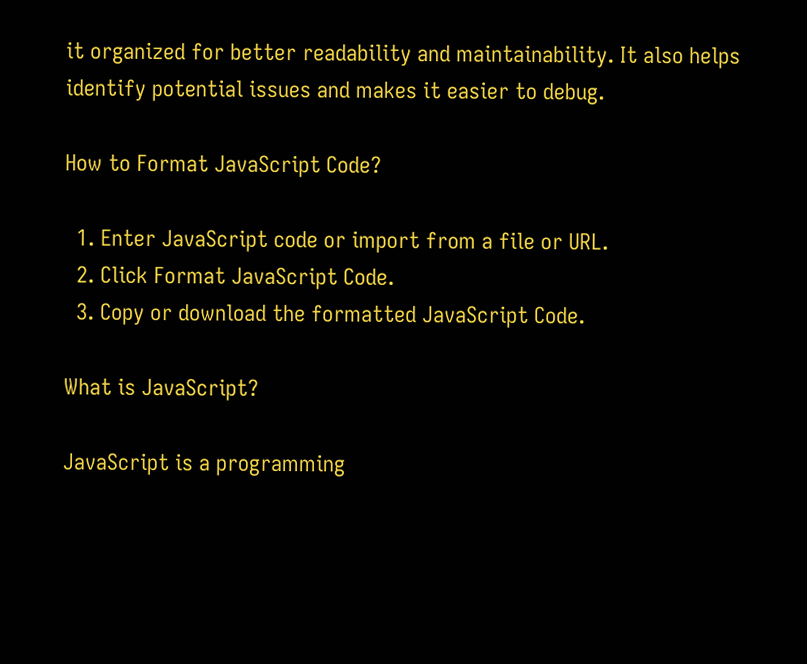it organized for better readability and maintainability. It also helps identify potential issues and makes it easier to debug.

How to Format JavaScript Code?

  1. Enter JavaScript code or import from a file or URL.
  2. Click Format JavaScript Code.
  3. Copy or download the formatted JavaScript Code.

What is JavaScript?

JavaScript is a programming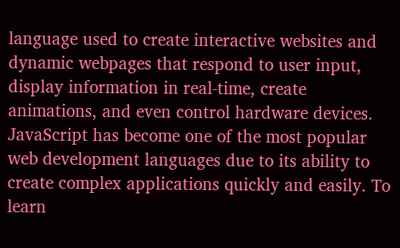language used to create interactive websites and dynamic webpages that respond to user input, display information in real-time, create animations, and even control hardware devices. JavaScript has become one of the most popular web development languages due to its ability to create complex applications quickly and easily. To learn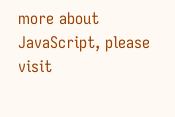more about JavaScript, please visit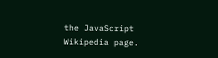the JavaScript Wikipedia page.